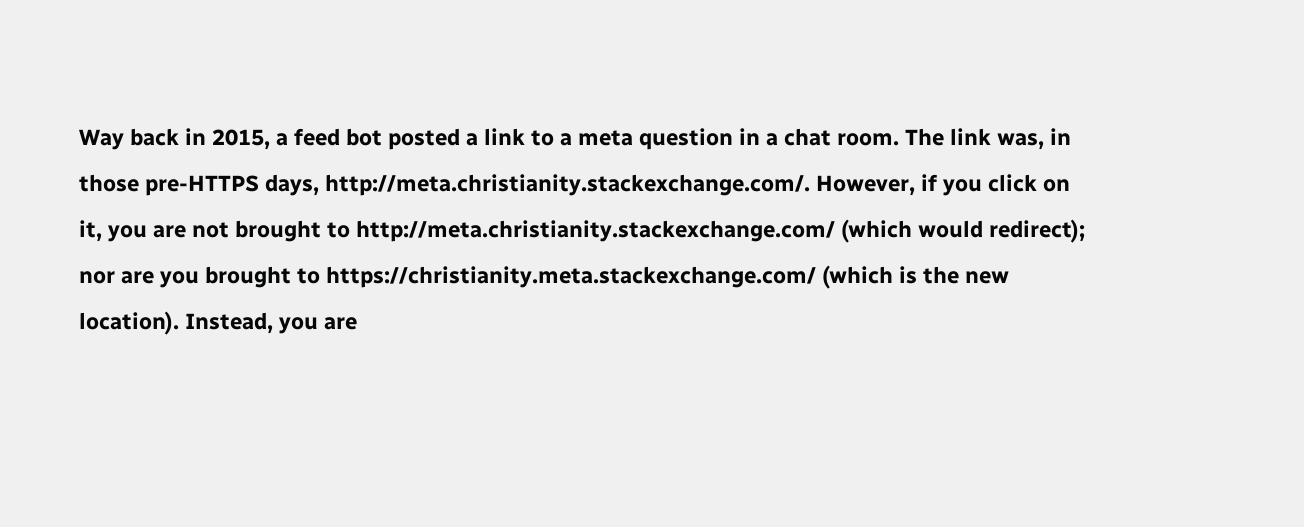Way back in 2015, a feed bot posted a link to a meta question in a chat room. The link was, in those pre-HTTPS days, http://meta.christianity.stackexchange.com/. However, if you click on it, you are not brought to http://meta.christianity.stackexchange.com/ (which would redirect); nor are you brought to https://christianity.meta.stackexchange.com/ (which is the new location). Instead, you are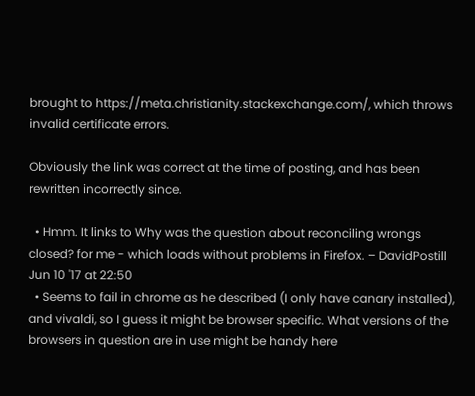brought to https://meta.christianity.stackexchange.com/, which throws invalid certificate errors.

Obviously the link was correct at the time of posting, and has been rewritten incorrectly since.

  • Hmm. It links to Why was the question about reconciling wrongs closed? for me - which loads without problems in Firefox. – DavidPostill Jun 10 '17 at 22:50
  • Seems to fail in chrome as he described (I only have canary installed), and vivaldi, so I guess it might be browser specific. What versions of the browsers in question are in use might be handy here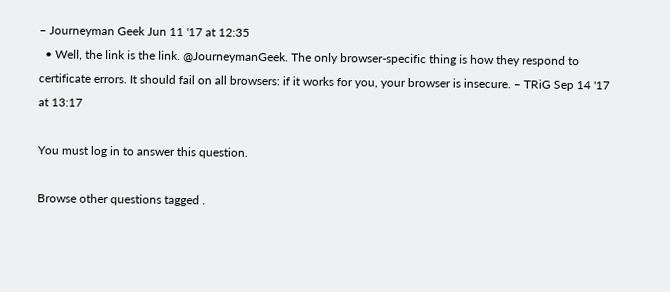– Journeyman Geek Jun 11 '17 at 12:35
  • Well, the link is the link. @JourneymanGeek. The only browser-specific thing is how they respond to certificate errors. It should fail on all browsers: if it works for you, your browser is insecure. – TRiG Sep 14 '17 at 13:17

You must log in to answer this question.

Browse other questions tagged .